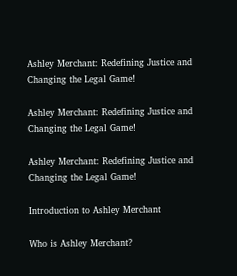Ashley Merchant: Redefining Justice and Changing the Legal Game!

Ashley Merchant: Redefining Justice and Changing the Legal Game!

Ashley Merchant: Redefining Justice and Changing the Legal Game!

Introduction to Ashley Merchant

Who is Ashley Merchant?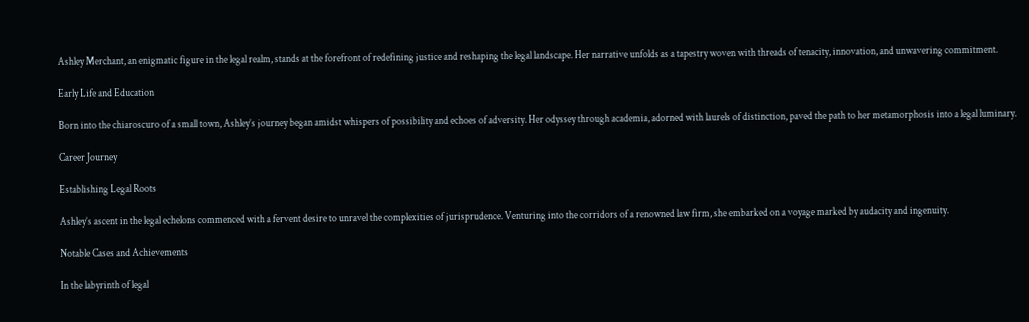Ashley Merchant, an enigmatic figure in the legal realm, stands at the forefront of redefining justice and reshaping the legal landscape. Her narrative unfolds as a tapestry woven with threads of tenacity, innovation, and unwavering commitment.

Early Life and Education

Born into the chiaroscuro of a small town, Ashley’s journey began amidst whispers of possibility and echoes of adversity. Her odyssey through academia, adorned with laurels of distinction, paved the path to her metamorphosis into a legal luminary.

Career Journey

Establishing Legal Roots

Ashley’s ascent in the legal echelons commenced with a fervent desire to unravel the complexities of jurisprudence. Venturing into the corridors of a renowned law firm, she embarked on a voyage marked by audacity and ingenuity.

Notable Cases and Achievements

In the labyrinth of legal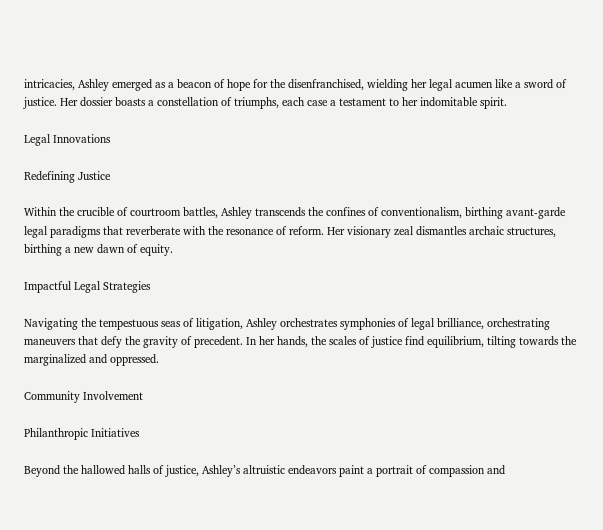intricacies, Ashley emerged as a beacon of hope for the disenfranchised, wielding her legal acumen like a sword of justice. Her dossier boasts a constellation of triumphs, each case a testament to her indomitable spirit.

Legal Innovations

Redefining Justice

Within the crucible of courtroom battles, Ashley transcends the confines of conventionalism, birthing avant-garde legal paradigms that reverberate with the resonance of reform. Her visionary zeal dismantles archaic structures, birthing a new dawn of equity.

Impactful Legal Strategies

Navigating the tempestuous seas of litigation, Ashley orchestrates symphonies of legal brilliance, orchestrating maneuvers that defy the gravity of precedent. In her hands, the scales of justice find equilibrium, tilting towards the marginalized and oppressed.

Community Involvement

Philanthropic Initiatives

Beyond the hallowed halls of justice, Ashley’s altruistic endeavors paint a portrait of compassion and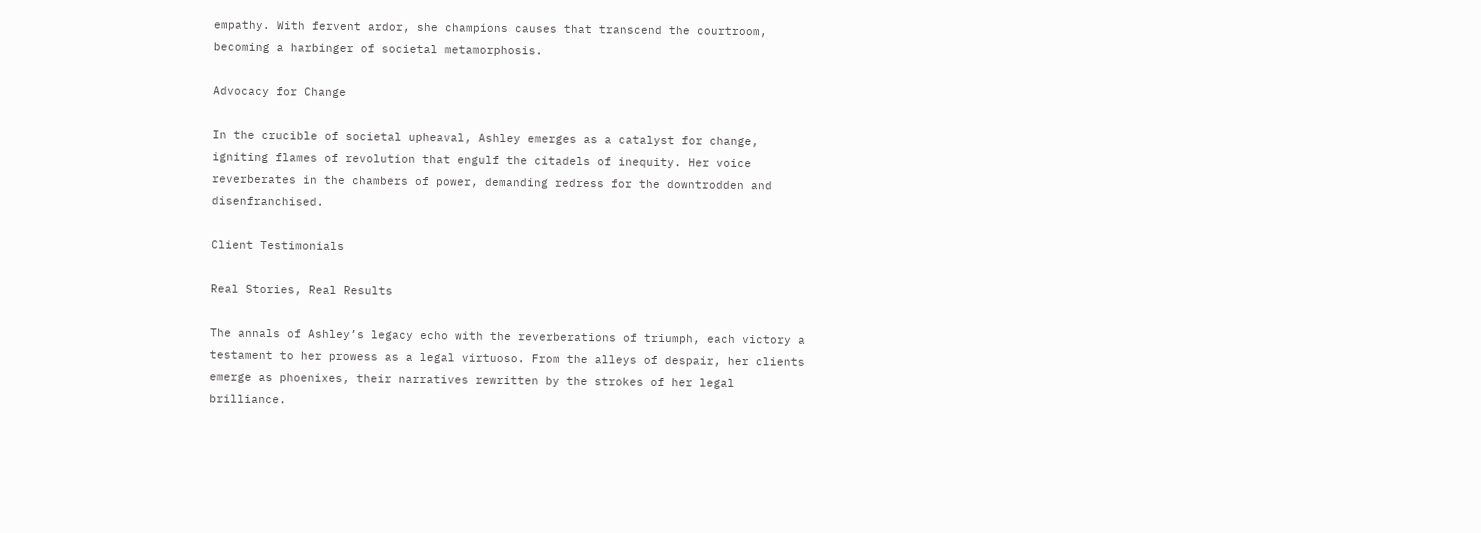empathy. With fervent ardor, she champions causes that transcend the courtroom, becoming a harbinger of societal metamorphosis.

Advocacy for Change

In the crucible of societal upheaval, Ashley emerges as a catalyst for change, igniting flames of revolution that engulf the citadels of inequity. Her voice reverberates in the chambers of power, demanding redress for the downtrodden and disenfranchised.

Client Testimonials

Real Stories, Real Results

The annals of Ashley’s legacy echo with the reverberations of triumph, each victory a testament to her prowess as a legal virtuoso. From the alleys of despair, her clients emerge as phoenixes, their narratives rewritten by the strokes of her legal brilliance.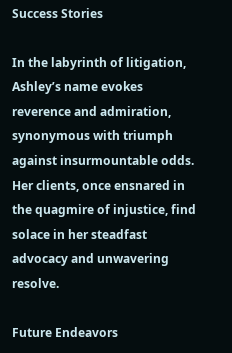Success Stories

In the labyrinth of litigation, Ashley’s name evokes reverence and admiration, synonymous with triumph against insurmountable odds. Her clients, once ensnared in the quagmire of injustice, find solace in her steadfast advocacy and unwavering resolve.

Future Endeavors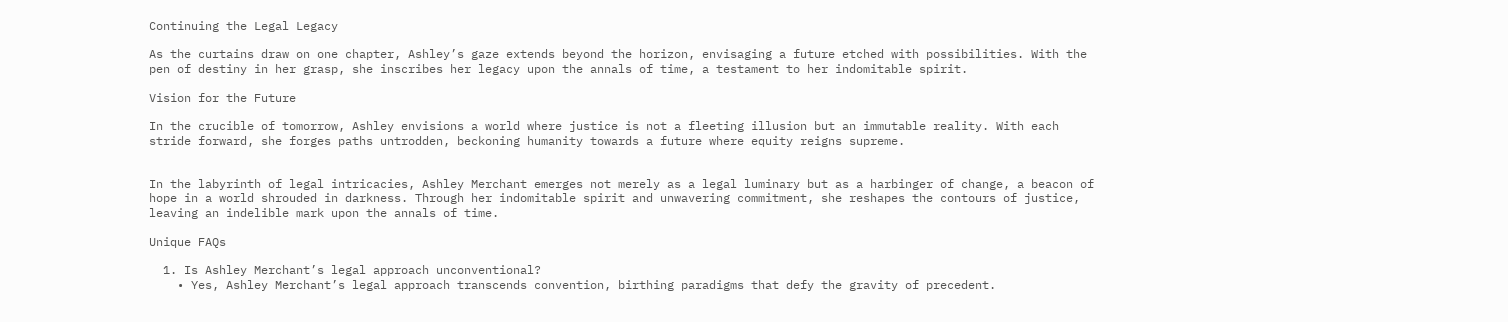Continuing the Legal Legacy

As the curtains draw on one chapter, Ashley’s gaze extends beyond the horizon, envisaging a future etched with possibilities. With the pen of destiny in her grasp, she inscribes her legacy upon the annals of time, a testament to her indomitable spirit.

Vision for the Future

In the crucible of tomorrow, Ashley envisions a world where justice is not a fleeting illusion but an immutable reality. With each stride forward, she forges paths untrodden, beckoning humanity towards a future where equity reigns supreme.


In the labyrinth of legal intricacies, Ashley Merchant emerges not merely as a legal luminary but as a harbinger of change, a beacon of hope in a world shrouded in darkness. Through her indomitable spirit and unwavering commitment, she reshapes the contours of justice, leaving an indelible mark upon the annals of time.

Unique FAQs

  1. Is Ashley Merchant’s legal approach unconventional?
    • Yes, Ashley Merchant’s legal approach transcends convention, birthing paradigms that defy the gravity of precedent.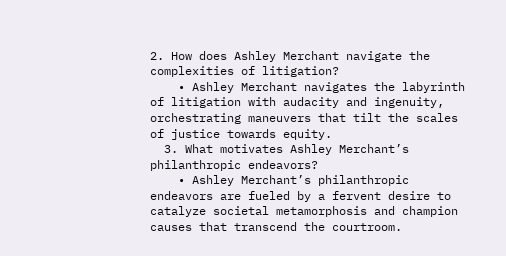2. How does Ashley Merchant navigate the complexities of litigation?
    • Ashley Merchant navigates the labyrinth of litigation with audacity and ingenuity, orchestrating maneuvers that tilt the scales of justice towards equity.
  3. What motivates Ashley Merchant’s philanthropic endeavors?
    • Ashley Merchant’s philanthropic endeavors are fueled by a fervent desire to catalyze societal metamorphosis and champion causes that transcend the courtroom.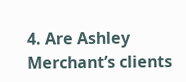4. Are Ashley Merchant’s clients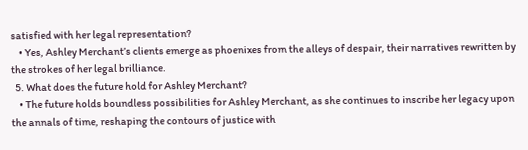satisfied with her legal representation?
    • Yes, Ashley Merchant’s clients emerge as phoenixes from the alleys of despair, their narratives rewritten by the strokes of her legal brilliance.
  5. What does the future hold for Ashley Merchant?
    • The future holds boundless possibilities for Ashley Merchant, as she continues to inscribe her legacy upon the annals of time, reshaping the contours of justice with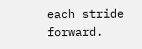each stride forward.